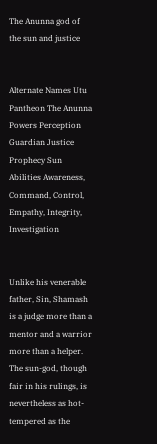The Anunna god of the sun and justice


Alternate Names Utu
Pantheon The Anunna
Powers Perception Guardian Justice Prophecy Sun
Abilities Awareness, Command, Control, Empathy, Integrity, Investigation


Unlike his venerable father, Sin, Shamash is a judge more than a mentor and a warrior more than a helper. The sun-god, though fair in his rulings, is nevertheless as hot-tempered as the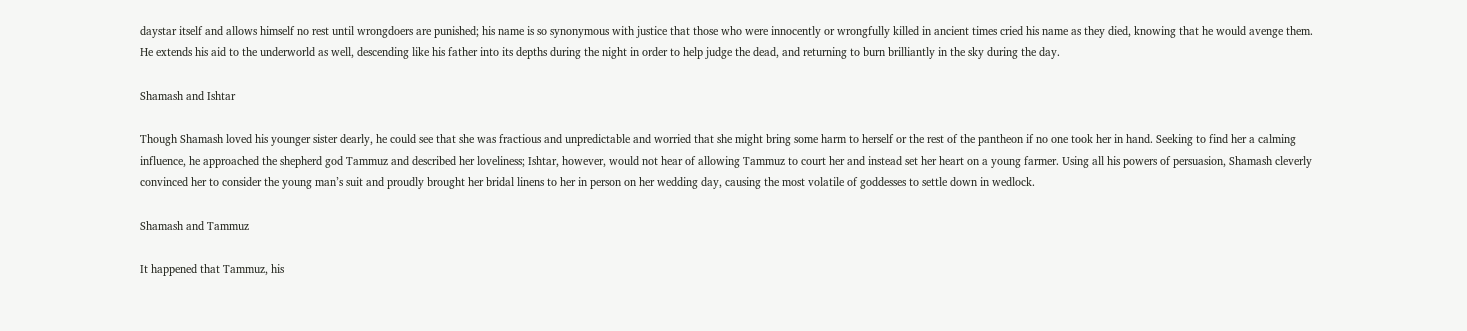daystar itself and allows himself no rest until wrongdoers are punished; his name is so synonymous with justice that those who were innocently or wrongfully killed in ancient times cried his name as they died, knowing that he would avenge them. He extends his aid to the underworld as well, descending like his father into its depths during the night in order to help judge the dead, and returning to burn brilliantly in the sky during the day.

Shamash and Ishtar

Though Shamash loved his younger sister dearly, he could see that she was fractious and unpredictable and worried that she might bring some harm to herself or the rest of the pantheon if no one took her in hand. Seeking to find her a calming influence, he approached the shepherd god Tammuz and described her loveliness; Ishtar, however, would not hear of allowing Tammuz to court her and instead set her heart on a young farmer. Using all his powers of persuasion, Shamash cleverly convinced her to consider the young man’s suit and proudly brought her bridal linens to her in person on her wedding day, causing the most volatile of goddesses to settle down in wedlock.

Shamash and Tammuz

It happened that Tammuz, his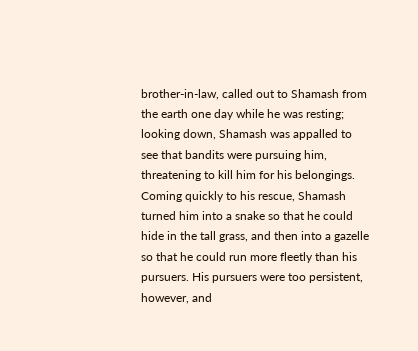brother-in-law, called out to Shamash from the earth one day while he was resting; looking down, Shamash was appalled to see that bandits were pursuing him, threatening to kill him for his belongings. Coming quickly to his rescue, Shamash turned him into a snake so that he could hide in the tall grass, and then into a gazelle so that he could run more fleetly than his pursuers. His pursuers were too persistent, however, and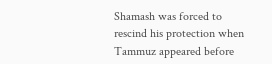Shamash was forced to rescind his protection when Tammuz appeared before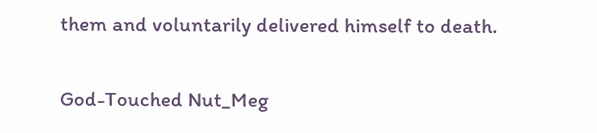them and voluntarily delivered himself to death.


God-Touched Nut_Meg